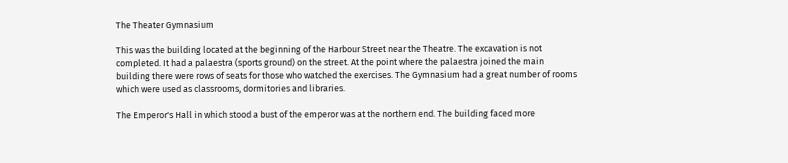The Theater Gymnasium

This was the building located at the beginning of the Harbour Street near the Theatre. The excavation is not completed. It had a palaestra (sports ground) on the street. At the point where the palaestra joined the main building there were rows of seats for those who watched the exercises. The Gymnasium had a great number of rooms which were used as classrooms, dormitories and libraries.

The Emperor's Hall in which stood a bust of the emperor was at the northern end. The building faced more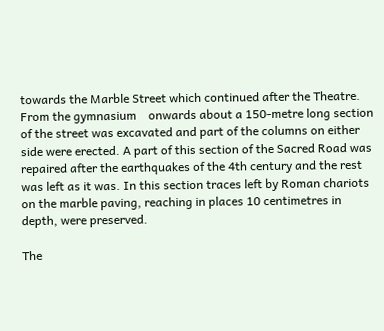towards the Marble Street which continued after the Theatre. From the gymnasium    onwards about a 150-metre long section of the street was excavated and part of the columns on either side were erected. A part of this section of the Sacred Road was repaired after the earthquakes of the 4th century and the rest was left as it was. In this section traces left by Roman chariots on the marble paving, reaching in places 10 centimetres in depth, were preserved.

The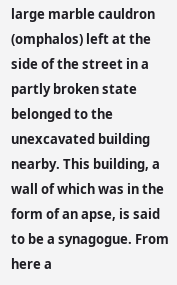large marble cauldron (omphalos) left at the side of the street in a partly broken state belonged to the unexcavated building nearby. This building, a wall of which was in the form of an apse, is said to be a synagogue. From here a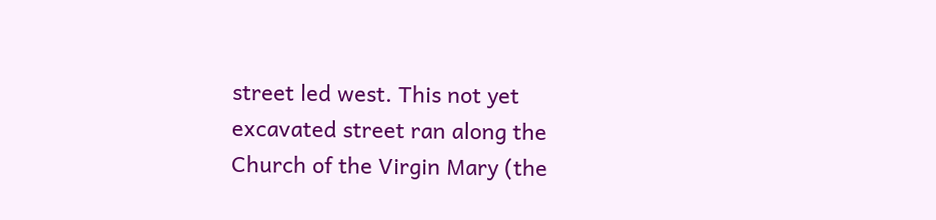street led west. This not yet excavated street ran along the Church of the Virgin Mary (the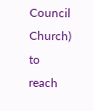Council Church) to reach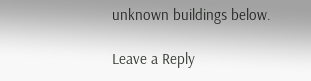unknown buildings below.

Leave a Reply